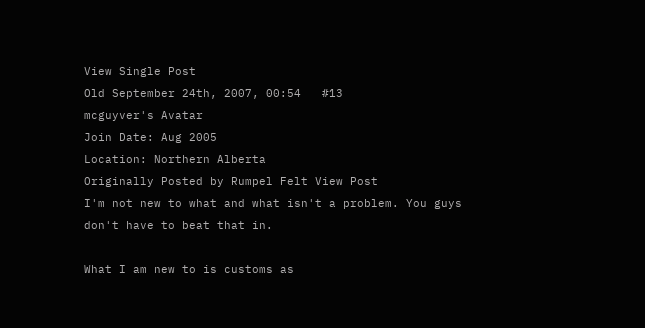View Single Post
Old September 24th, 2007, 00:54   #13
mcguyver's Avatar
Join Date: Aug 2005
Location: Northern Alberta
Originally Posted by Rumpel Felt View Post
I'm not new to what and what isn't a problem. You guys don't have to beat that in.

What I am new to is customs as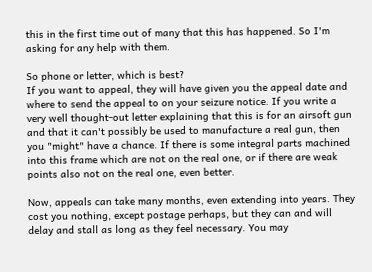this in the first time out of many that this has happened. So I'm asking for any help with them.

So phone or letter, which is best?
If you want to appeal, they will have given you the appeal date and where to send the appeal to on your seizure notice. If you write a very well thought-out letter explaining that this is for an airsoft gun and that it can't possibly be used to manufacture a real gun, then you "might" have a chance. If there is some integral parts machined into this frame which are not on the real one, or if there are weak points also not on the real one, even better.

Now, appeals can take many months, even extending into years. They cost you nothing, except postage perhaps, but they can and will delay and stall as long as they feel necessary. You may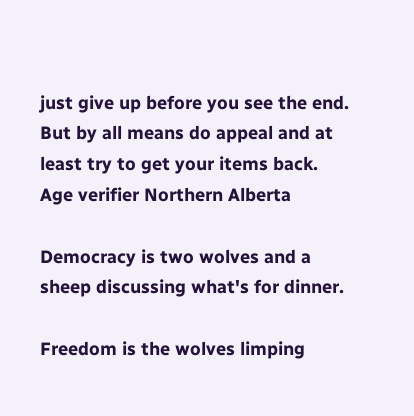just give up before you see the end. But by all means do appeal and at least try to get your items back.
Age verifier Northern Alberta

Democracy is two wolves and a sheep discussing what's for dinner.

Freedom is the wolves limping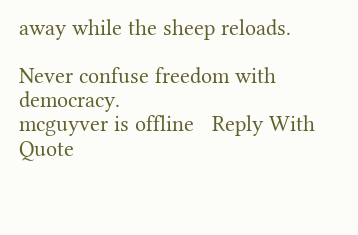away while the sheep reloads.

Never confuse freedom with democracy.
mcguyver is offline   Reply With Quote